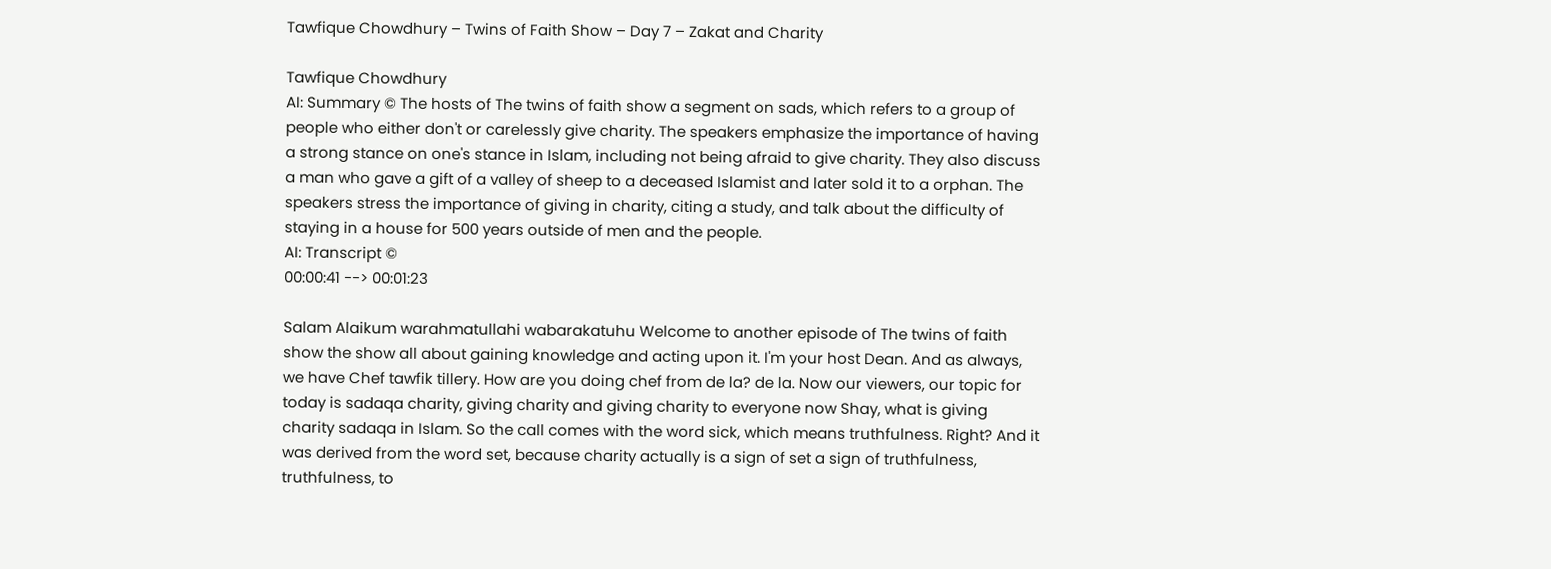Tawfique Chowdhury – Twins of Faith Show – Day 7 – Zakat and Charity

Tawfique Chowdhury
AI: Summary © The hosts of The twins of faith show a segment on sads, which refers to a group of people who either don't or carelessly give charity. The speakers emphasize the importance of having a strong stance on one's stance in Islam, including not being afraid to give charity. They also discuss a man who gave a gift of a valley of sheep to a deceased Islamist and later sold it to a orphan. The speakers stress the importance of giving in charity, citing a study, and talk about the difficulty of staying in a house for 500 years outside of men and the people.
AI: Transcript ©
00:00:41 --> 00:01:23

Salam Alaikum warahmatullahi wabarakatuhu Welcome to another episode of The twins of faith show the show all about gaining knowledge and acting upon it. I'm your host Dean. And as always, we have Chef tawfik tillery. How are you doing chef from de la? de la. Now our viewers, our topic for today is sadaqa charity, giving charity and giving charity to everyone now Shay, what is giving charity sadaqa in Islam. So the call comes with the word sick, which means truthfulness. Right? And it was derived from the word set, because charity actually is a sign of set a sign of truthfulness, truthfulness, to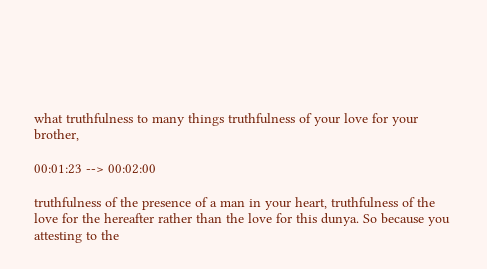what truthfulness to many things truthfulness of your love for your brother,

00:01:23 --> 00:02:00

truthfulness of the presence of a man in your heart, truthfulness of the love for the hereafter rather than the love for this dunya. So because you attesting to the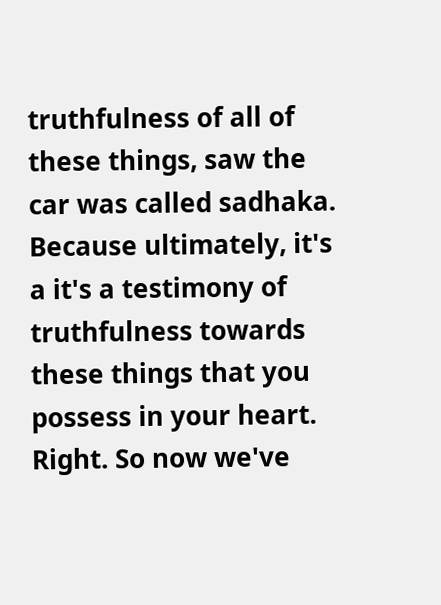truthfulness of all of these things, saw the car was called sadhaka. Because ultimately, it's a it's a testimony of truthfulness towards these things that you possess in your heart. Right. So now we've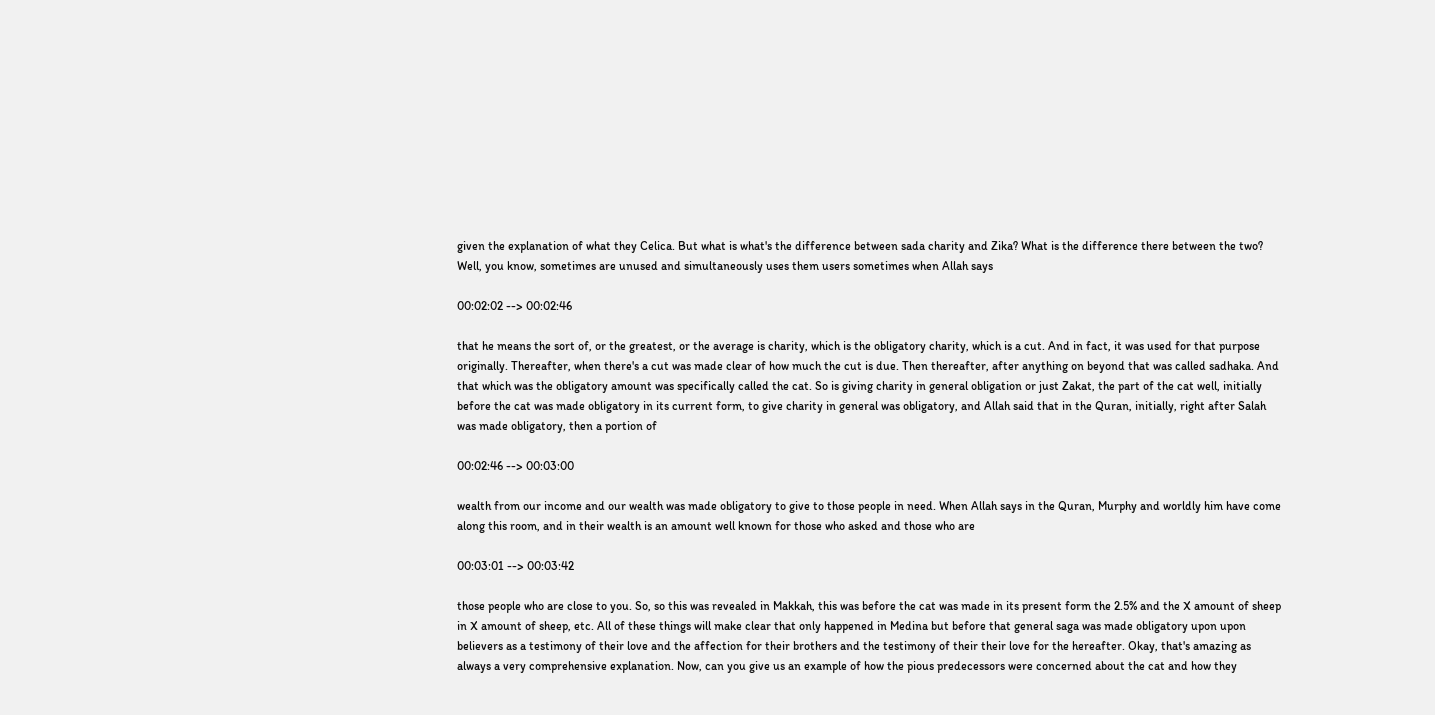given the explanation of what they Celica. But what is what's the difference between sada charity and Zika? What is the difference there between the two? Well, you know, sometimes are unused and simultaneously uses them users sometimes when Allah says

00:02:02 --> 00:02:46

that he means the sort of, or the greatest, or the average is charity, which is the obligatory charity, which is a cut. And in fact, it was used for that purpose originally. Thereafter, when there's a cut was made clear of how much the cut is due. Then thereafter, after anything on beyond that was called sadhaka. And that which was the obligatory amount was specifically called the cat. So is giving charity in general obligation or just Zakat, the part of the cat well, initially before the cat was made obligatory in its current form, to give charity in general was obligatory, and Allah said that in the Quran, initially, right after Salah was made obligatory, then a portion of

00:02:46 --> 00:03:00

wealth from our income and our wealth was made obligatory to give to those people in need. When Allah says in the Quran, Murphy and worldly him have come along this room, and in their wealth is an amount well known for those who asked and those who are

00:03:01 --> 00:03:42

those people who are close to you. So, so this was revealed in Makkah, this was before the cat was made in its present form the 2.5% and the X amount of sheep in X amount of sheep, etc. All of these things will make clear that only happened in Medina but before that general saga was made obligatory upon upon believers as a testimony of their love and the affection for their brothers and the testimony of their their love for the hereafter. Okay, that's amazing as always a very comprehensive explanation. Now, can you give us an example of how the pious predecessors were concerned about the cat and how they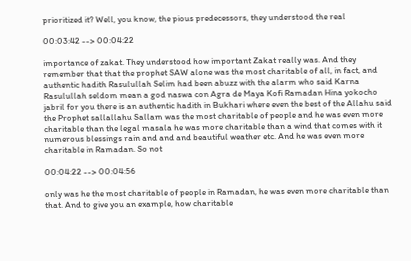prioritized it? Well, you know, the pious predecessors, they understood the real

00:03:42 --> 00:04:22

importance of zakat. They understood how important Zakat really was. And they remember that that the prophet SAW alone was the most charitable of all, in fact, and authentic hadith Rasulullah Selim had been abuzz with the alarm who said Karna Rasulullah seldom mean a god naswa con Agra de Maya Kofi Ramadan Hina yokocho jabril for you there is an authentic hadith in Bukhari where even the best of the Allahu said the Prophet sallallahu Sallam was the most charitable of people and he was even more charitable than the legal masala he was more charitable than a wind that comes with it numerous blessings rain and and and beautiful weather etc. And he was even more charitable in Ramadan. So not

00:04:22 --> 00:04:56

only was he the most charitable of people in Ramadan, he was even more charitable than that. And to give you an example, how charitable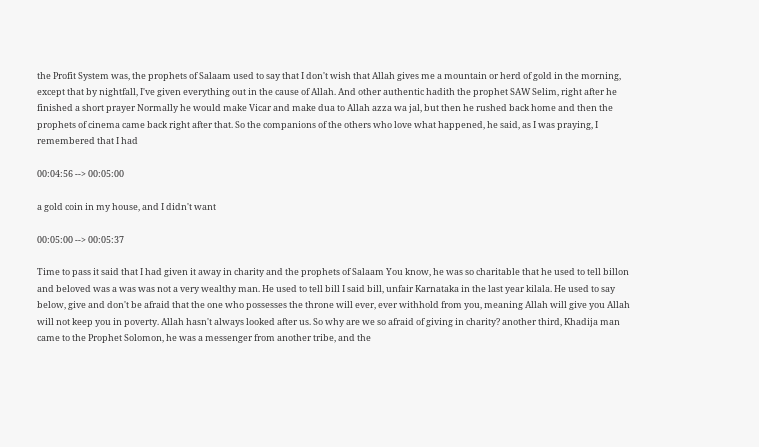the Profit System was, the prophets of Salaam used to say that I don't wish that Allah gives me a mountain or herd of gold in the morning, except that by nightfall, I've given everything out in the cause of Allah. And other authentic hadith the prophet SAW Selim, right after he finished a short prayer Normally he would make Vicar and make dua to Allah azza wa jal, but then he rushed back home and then the prophets of cinema came back right after that. So the companions of the others who love what happened, he said, as I was praying, I remembered that I had

00:04:56 --> 00:05:00

a gold coin in my house, and I didn't want

00:05:00 --> 00:05:37

Time to pass it said that I had given it away in charity and the prophets of Salaam You know, he was so charitable that he used to tell billon and beloved was a was was not a very wealthy man. He used to tell bill I said bill, unfair Karnataka in the last year kilala. He used to say below, give and don't be afraid that the one who possesses the throne will ever, ever withhold from you, meaning Allah will give you Allah will not keep you in poverty. Allah hasn't always looked after us. So why are we so afraid of giving in charity? another third, Khadija man came to the Prophet Solomon, he was a messenger from another tribe, and the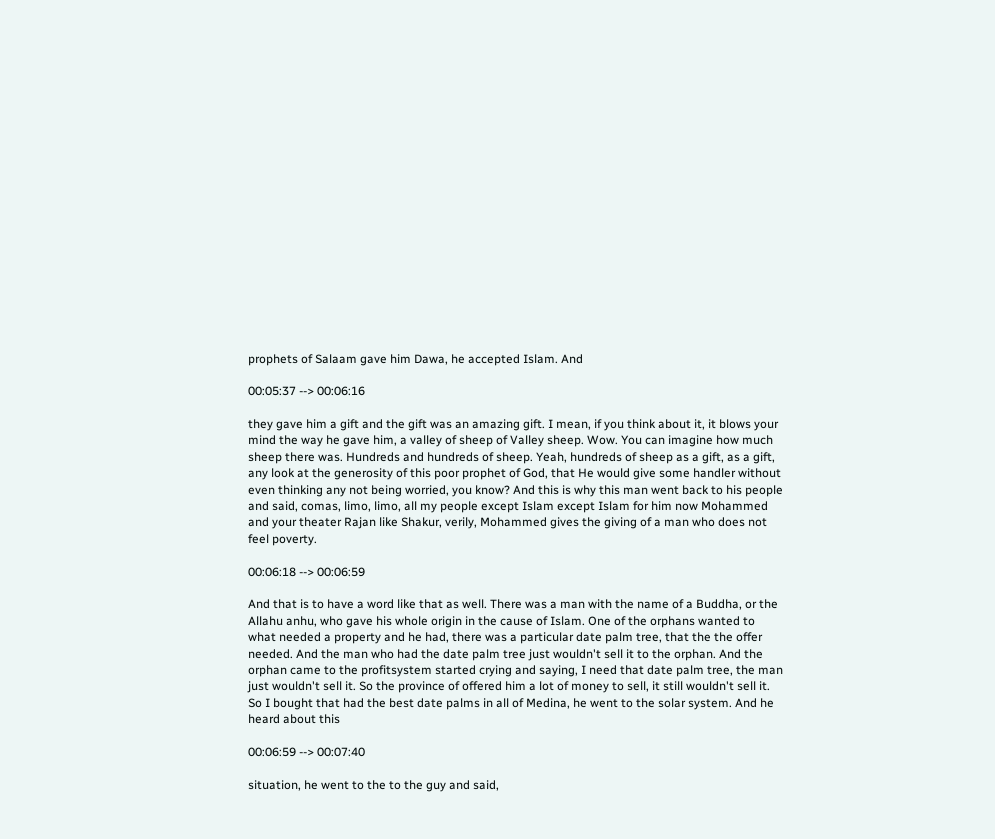prophets of Salaam gave him Dawa, he accepted Islam. And

00:05:37 --> 00:06:16

they gave him a gift and the gift was an amazing gift. I mean, if you think about it, it blows your mind the way he gave him, a valley of sheep of Valley sheep. Wow. You can imagine how much sheep there was. Hundreds and hundreds of sheep. Yeah, hundreds of sheep as a gift, as a gift, any look at the generosity of this poor prophet of God, that He would give some handler without even thinking any not being worried, you know? And this is why this man went back to his people and said, comas, limo, limo, all my people except Islam except Islam for him now Mohammed and your theater Rajan like Shakur, verily, Mohammed gives the giving of a man who does not feel poverty.

00:06:18 --> 00:06:59

And that is to have a word like that as well. There was a man with the name of a Buddha, or the Allahu anhu, who gave his whole origin in the cause of Islam. One of the orphans wanted to what needed a property and he had, there was a particular date palm tree, that the the offer needed. And the man who had the date palm tree just wouldn't sell it to the orphan. And the orphan came to the profitsystem started crying and saying, I need that date palm tree, the man just wouldn't sell it. So the province of offered him a lot of money to sell, it still wouldn't sell it. So I bought that had the best date palms in all of Medina, he went to the solar system. And he heard about this

00:06:59 --> 00:07:40

situation, he went to the to the guy and said,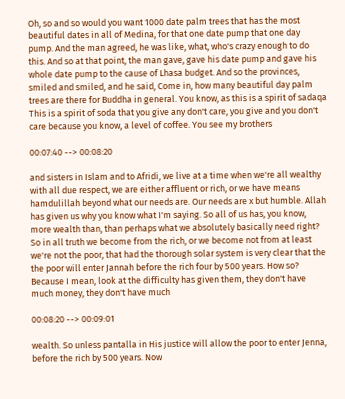Oh, so and so would you want 1000 date palm trees that has the most beautiful dates in all of Medina, for that one date pump that one day pump. And the man agreed, he was like, what, who's crazy enough to do this. And so at that point, the man gave, gave his date pump and gave his whole date pump to the cause of Lhasa budget. And so the provinces, smiled and smiled, and he said, Come in, how many beautiful day palm trees are there for Buddha in general. You know, as this is a spirit of sadaqa This is a spirit of soda that you give any don't care, you give and you don't care because you know, a level of coffee. You see my brothers

00:07:40 --> 00:08:20

and sisters in Islam and to Afridi, we live at a time when we're all wealthy with all due respect, we are either affluent or rich, or we have means hamdulillah beyond what our needs are. Our needs are x but humble. Allah has given us why you know what I'm saying. So all of us has, you know, more wealth than, than perhaps what we absolutely basically need right? So in all truth we become from the rich, or we become not from at least we're not the poor, that had the thorough solar system is very clear that the the poor will enter Jannah before the rich four by 500 years. How so? Because I mean, look at the difficulty has given them, they don't have much money, they don't have much

00:08:20 --> 00:09:01

wealth. So unless pantalla in His justice will allow the poor to enter Jenna, before the rich by 500 years. Now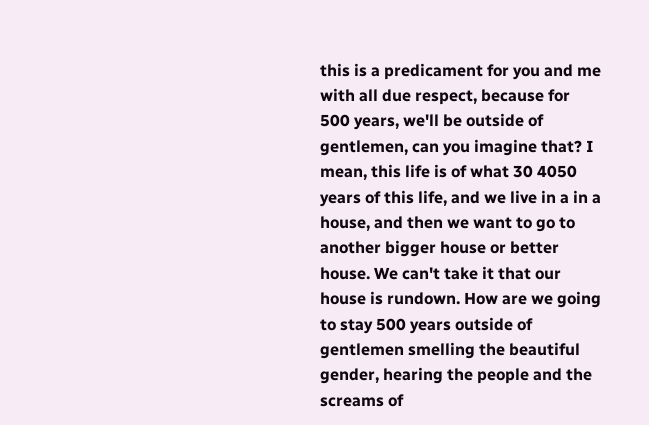this is a predicament for you and me with all due respect, because for 500 years, we'll be outside of gentlemen, can you imagine that? I mean, this life is of what 30 4050 years of this life, and we live in a in a house, and then we want to go to another bigger house or better house. We can't take it that our house is rundown. How are we going to stay 500 years outside of gentlemen smelling the beautiful gender, hearing the people and the screams of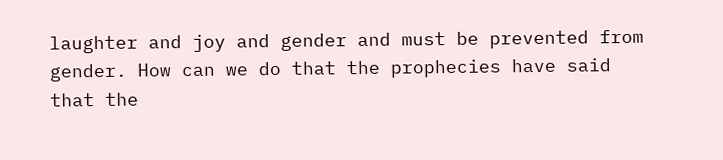laughter and joy and gender and must be prevented from gender. How can we do that the prophecies have said that the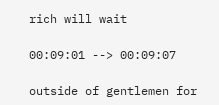rich will wait

00:09:01 --> 00:09:07

outside of gentlemen for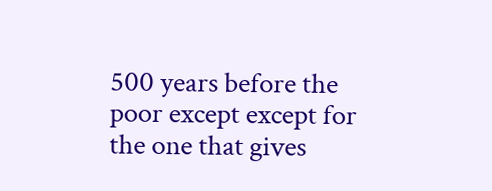500 years before the poor except except for the one that gives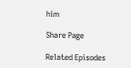him

Share Page

Related Episodes